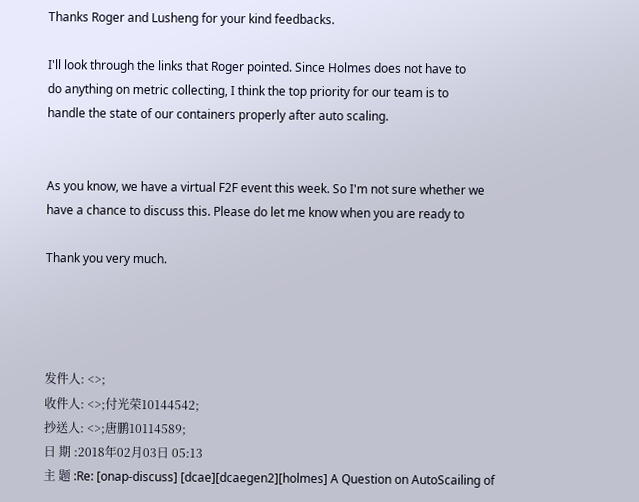Thanks Roger and Lusheng for your kind feedbacks.

I'll look through the links that Roger pointed. Since Holmes does not have to
do anything on metric collecting, I think the top priority for our team is to
handle the state of our containers properly after auto scaling.


As you know, we have a virtual F2F event this week. So I'm not sure whether we
have a chance to discuss this. Please do let me know when you are ready to

Thank you very much.




发件人: <>;
收件人: <>;付光荣10144542;
抄送人: <>;唐鹏10114589;
日 期 :2018年02月03日 05:13
主 题 :Re: [onap-discuss] [dcae][dcaegen2][holmes] A Question on AutoScailing of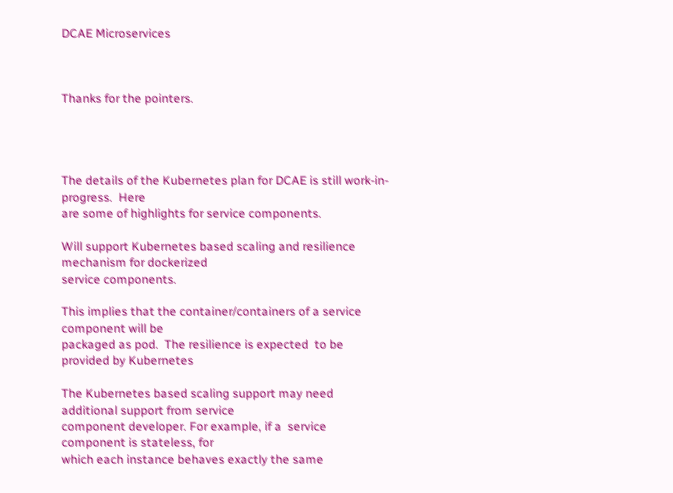DCAE Microservices



Thanks for the pointers.




The details of the Kubernetes plan for DCAE is still work-in-progress.  Here
are some of highlights for service components.

Will support Kubernetes based scaling and resilience mechanism for dockerized
service components.

This implies that the container/containers of a service component will be
packaged as pod.  The resilience is expected  to be provided by Kubernetes

The Kubernetes based scaling support may need additional support from service
component developer. For example, if a  service component is stateless, for
which each instance behaves exactly the same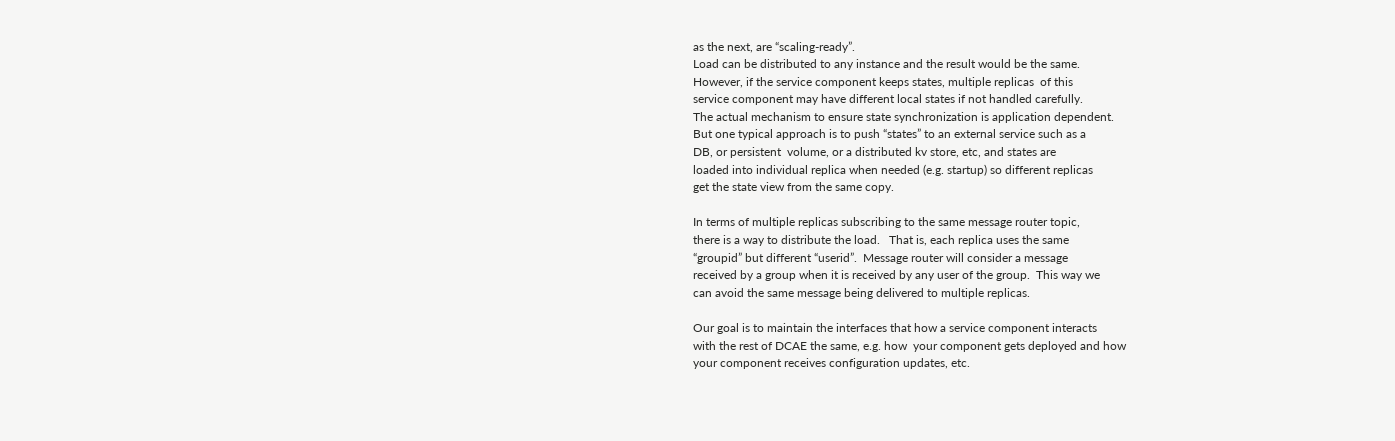as the next, are “scaling-ready”.
Load can be distributed to any instance and the result would be the same.
However, if the service component keeps states, multiple replicas  of this
service component may have different local states if not handled carefully.
The actual mechanism to ensure state synchronization is application dependent.
But one typical approach is to push “states” to an external service such as a
DB, or persistent  volume, or a distributed kv store, etc, and states are
loaded into individual replica when needed (e.g. startup) so different replicas
get the state view from the same copy.

In terms of multiple replicas subscribing to the same message router topic,
there is a way to distribute the load.   That is, each replica uses the same
“groupid” but different “userid”.  Message router will consider a message
received by a group when it is received by any user of the group.  This way we
can avoid the same message being delivered to multiple replicas.

Our goal is to maintain the interfaces that how a service component interacts
with the rest of DCAE the same, e.g. how  your component gets deployed and how
your component receives configuration updates, etc.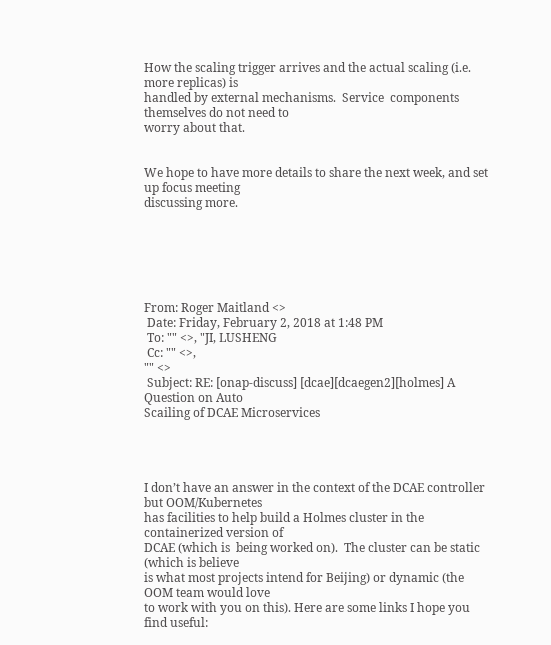How the scaling trigger arrives and the actual scaling (i.e. more replicas) is
handled by external mechanisms.  Service  components themselves do not need to
worry about that.


We hope to have more details to share the next week, and set up focus meeting
discussing more.






From: Roger Maitland <>
 Date: Friday, February 2, 2018 at 1:48 PM
 To: "" <>, "JI, LUSHENG
 Cc: "" <>,
"" <>
 Subject: RE: [onap-discuss] [dcae][dcaegen2][holmes] A Question on Auto
Scailing of DCAE Microservices




I don’t have an answer in the context of the DCAE controller but OOM/Kubernetes
has facilities to help build a Holmes cluster in the containerized version of
DCAE (which is  being worked on).  The cluster can be static (which is believe
is what most projects intend for Beijing) or dynamic (the OOM team would love
to work with you on this). Here are some links I hope you find useful: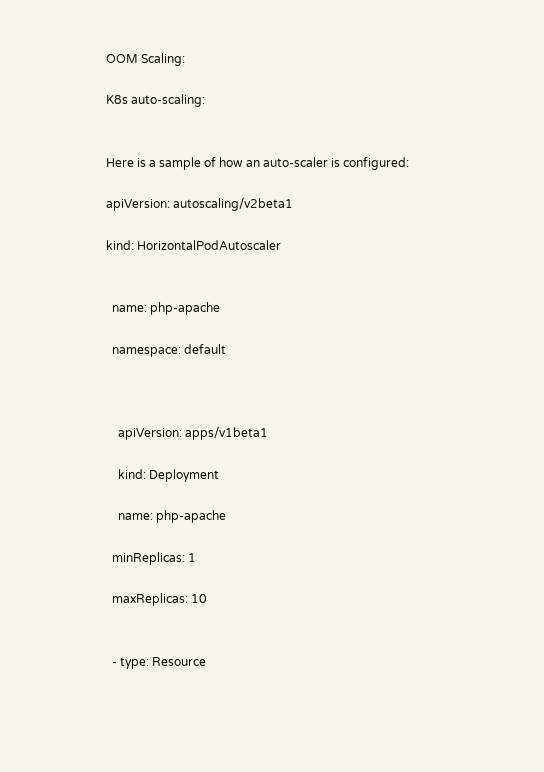OOM Scaling:

K8s auto-scaling:


Here is a sample of how an auto-scaler is configured:

apiVersion: autoscaling/v2beta1

kind: HorizontalPodAutoscaler


  name: php-apache

  namespace: default



    apiVersion: apps/v1beta1

    kind: Deployment

    name: php-apache

  minReplicas: 1

  maxReplicas: 10


  - type: Resource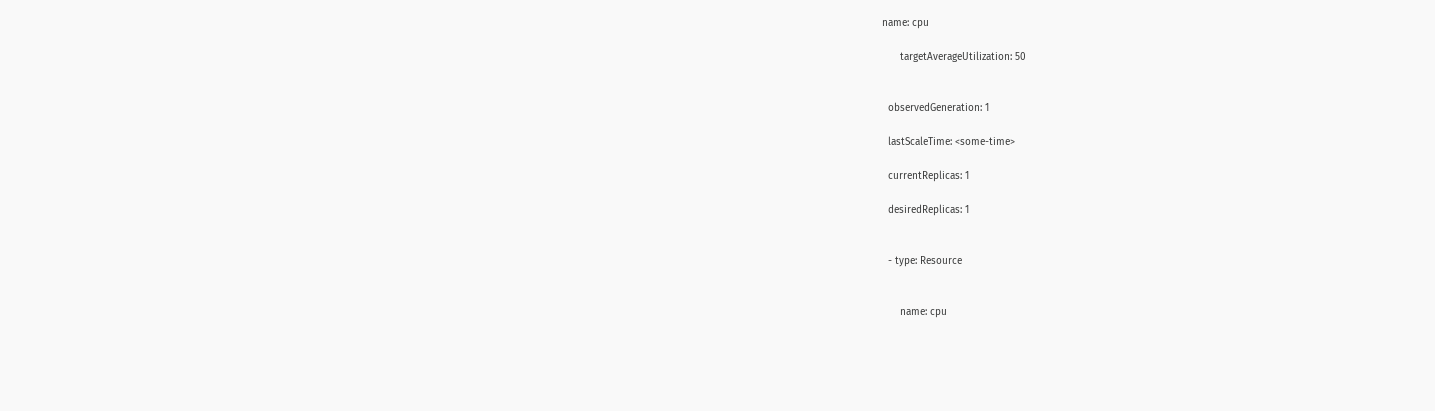name: cpu

      targetAverageUtilization: 50


  observedGeneration: 1

  lastScaleTime: <some-time>

  currentReplicas: 1

  desiredReplicas: 1


  - type: Resource


      name: cpu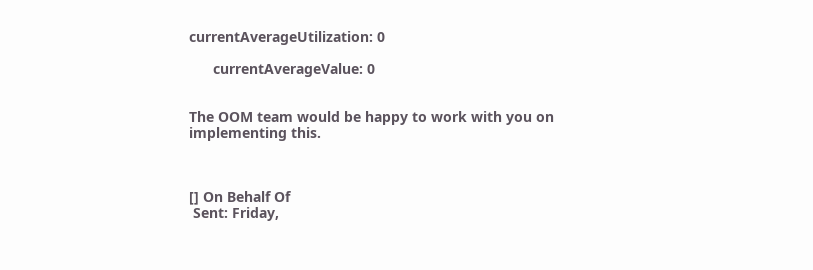currentAverageUtilization: 0

      currentAverageValue: 0


The OOM team would be happy to work with you on implementing this.



[] On Behalf Of
 Sent: Friday,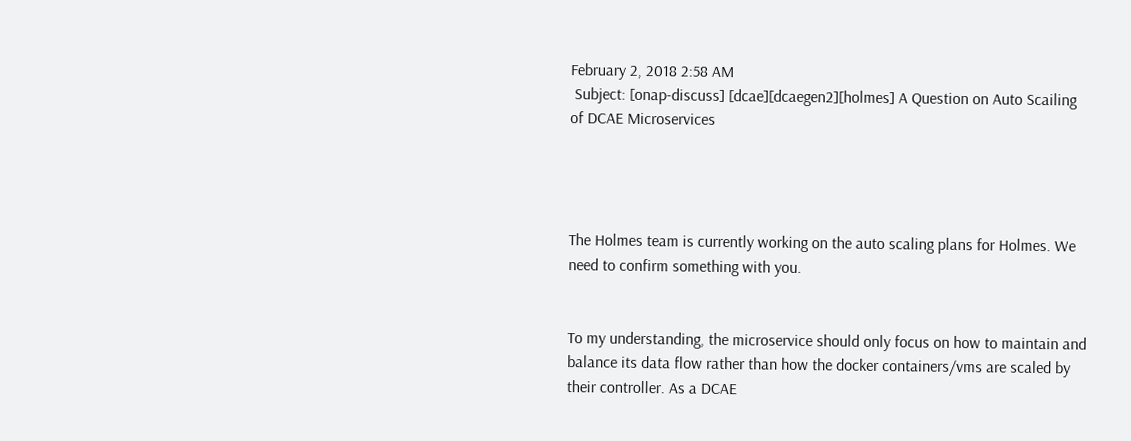February 2, 2018 2:58 AM
 Subject: [onap-discuss] [dcae][dcaegen2][holmes] A Question on Auto Scailing
of DCAE Microservices




The Holmes team is currently working on the auto scaling plans for Holmes. We
need to confirm something with you.


To my understanding, the microservice should only focus on how to maintain and
balance its data flow rather than how the docker containers/vms are scaled by
their controller. As a DCAE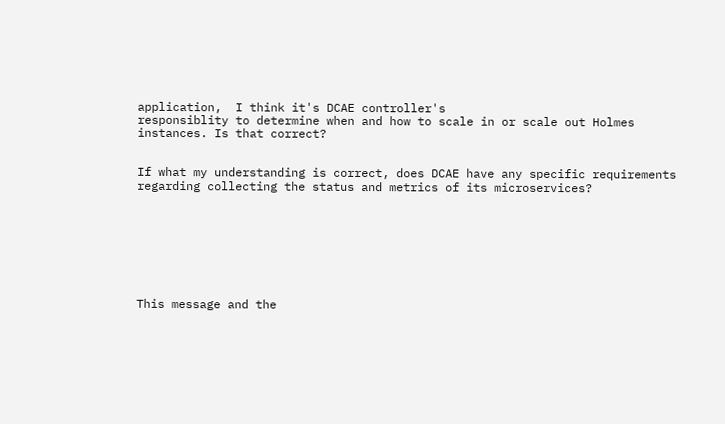application,  I think it's DCAE controller's
responsiblity to determine when and how to scale in or scale out Holmes
instances. Is that correct?


If what my understanding is correct, does DCAE have any specific requirements
regarding collecting the status and metrics of its microservices?








This message and the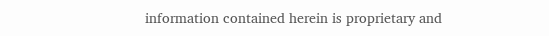information contained herein is proprietary and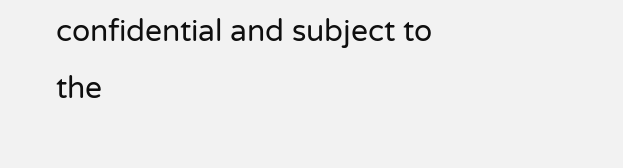confidential and subject to the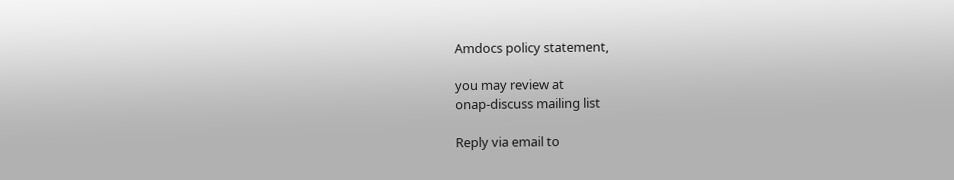Amdocs policy statement,

you may review at
onap-discuss mailing list

Reply via email to